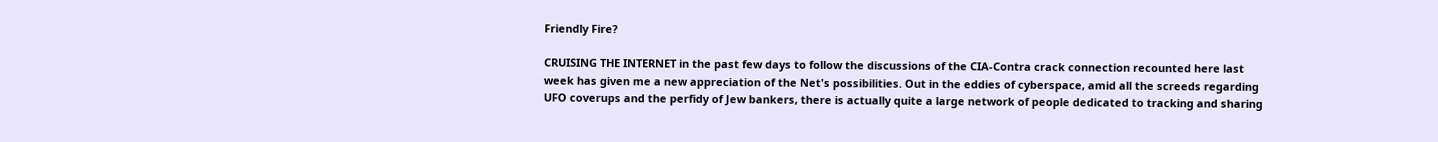Friendly Fire?

CRUISING THE INTERNET in the past few days to follow the discussions of the CIA-Contra crack connection recounted here last week has given me a new appreciation of the Net's possibilities. Out in the eddies of cyberspace, amid all the screeds regarding UFO coverups and the perfidy of Jew bankers, there is actually quite a large network of people dedicated to tracking and sharing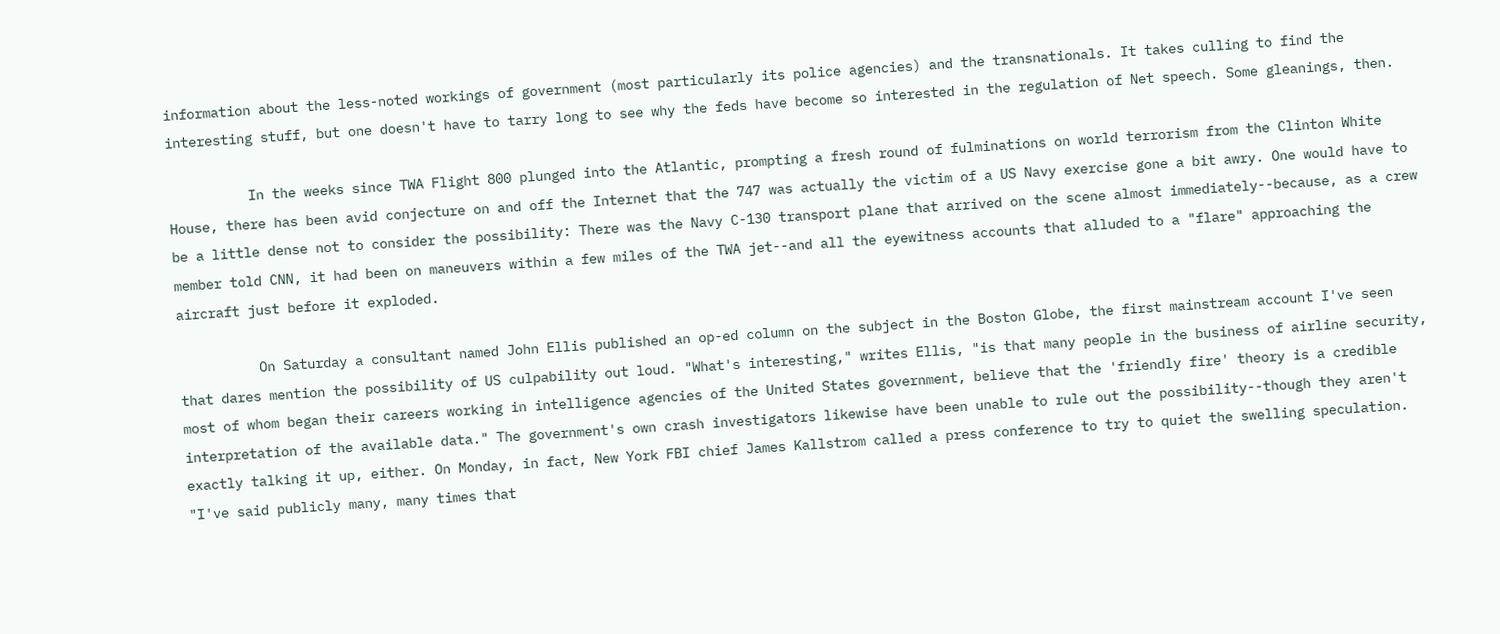information about the less-noted workings of government (most particularly its police agencies) and the transnationals. It takes culling to find the interesting stuff, but one doesn't have to tarry long to see why the feds have become so interested in the regulation of Net speech. Some gleanings, then.

          In the weeks since TWA Flight 800 plunged into the Atlantic, prompting a fresh round of fulminations on world terrorism from the Clinton White House, there has been avid conjecture on and off the Internet that the 747 was actually the victim of a US Navy exercise gone a bit awry. One would have to be a little dense not to consider the possibility: There was the Navy C-130 transport plane that arrived on the scene almost immediately--because, as a crew member told CNN, it had been on maneuvers within a few miles of the TWA jet--and all the eyewitness accounts that alluded to a "flare" approaching the aircraft just before it exploded.

          On Saturday a consultant named John Ellis published an op-ed column on the subject in the Boston Globe, the first mainstream account I've seen that dares mention the possibility of US culpability out loud. "What's interesting," writes Ellis, "is that many people in the business of airline security, most of whom began their careers working in intelligence agencies of the United States government, believe that the 'friendly fire' theory is a credible interpretation of the available data." The government's own crash investigators likewise have been unable to rule out the possibility--though they aren't exactly talking it up, either. On Monday, in fact, New York FBI chief James Kallstrom called a press conference to try to quiet the swelling speculation. "I've said publicly many, many times that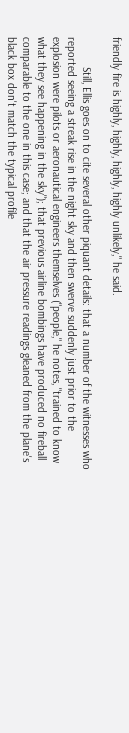friendly fire is highly, highly, highly, highly unlikely," he said.

          Still, Ellis goes on to cite several other piquant details: that a number of the witnesses who reported seeing a streak rise in the night sky and then swerve suddenly just prior to the explosion were pilots or aeronautical engineers themselves ("people," he notes, "trained to know what they see happening in the sky"); that previous airline bombings have produced no fireball comparable to the one in this case; and that the air pressure readings gleaned from the plane's black box don't match the typical profile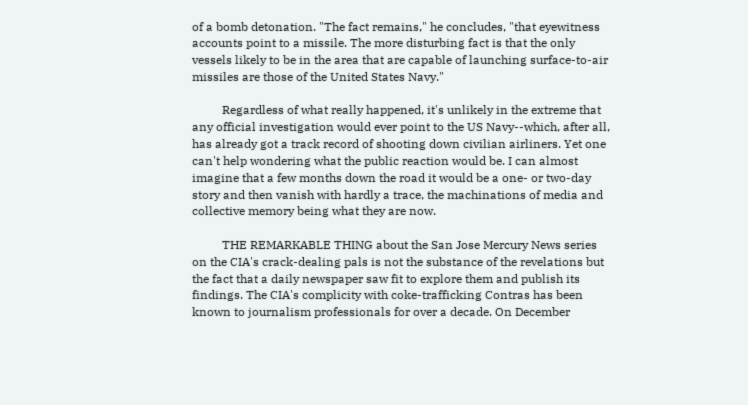of a bomb detonation. "The fact remains," he concludes, "that eyewitness accounts point to a missile. The more disturbing fact is that the only vessels likely to be in the area that are capable of launching surface-to-air missiles are those of the United States Navy."

          Regardless of what really happened, it's unlikely in the extreme that any official investigation would ever point to the US Navy--which, after all, has already got a track record of shooting down civilian airliners. Yet one can't help wondering what the public reaction would be. I can almost imagine that a few months down the road it would be a one- or two-day story and then vanish with hardly a trace, the machinations of media and collective memory being what they are now.

          THE REMARKABLE THING about the San Jose Mercury News series on the CIA's crack-dealing pals is not the substance of the revelations but the fact that a daily newspaper saw fit to explore them and publish its findings. The CIA's complicity with coke-trafficking Contras has been known to journalism professionals for over a decade. On December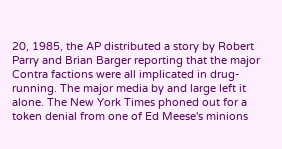20, 1985, the AP distributed a story by Robert Parry and Brian Barger reporting that the major Contra factions were all implicated in drug-running. The major media by and large left it alone. The New York Times phoned out for a token denial from one of Ed Meese's minions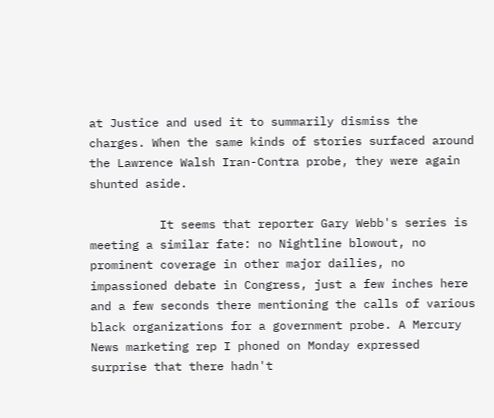at Justice and used it to summarily dismiss the charges. When the same kinds of stories surfaced around the Lawrence Walsh Iran-Contra probe, they were again shunted aside.

          It seems that reporter Gary Webb's series is meeting a similar fate: no Nightline blowout, no prominent coverage in other major dailies, no impassioned debate in Congress, just a few inches here and a few seconds there mentioning the calls of various black organizations for a government probe. A Mercury News marketing rep I phoned on Monday expressed surprise that there hadn't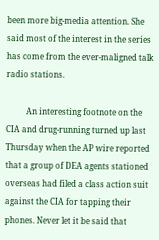been more big-media attention. She said most of the interest in the series has come from the ever-maligned talk radio stations.

          An interesting footnote on the CIA and drug-running turned up last Thursday when the AP wire reported that a group of DEA agents stationed overseas had filed a class action suit against the CIA for tapping their phones. Never let it be said that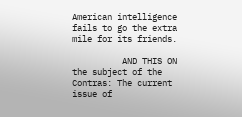American intelligence fails to go the extra mile for its friends.

          AND THIS ON the subject of the Contras: The current issue of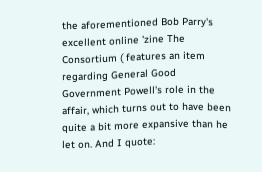the aforementioned Bob Parry's excellent online 'zine The Consortium ( features an item regarding General Good Government Powell's role in the affair, which turns out to have been quite a bit more expansive than he let on. And I quote: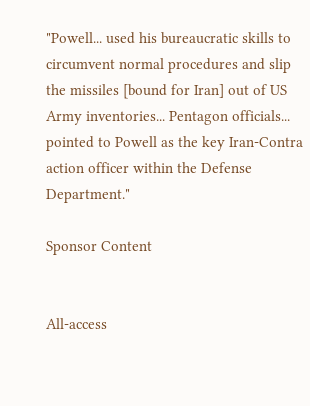"Powell... used his bureaucratic skills to circumvent normal procedures and slip the missiles [bound for Iran] out of US Army inventories... Pentagon officials... pointed to Powell as the key Iran-Contra action officer within the Defense Department."

Sponsor Content


All-access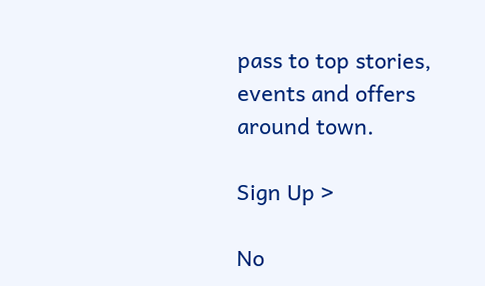pass to top stories, events and offers around town.

Sign Up >

No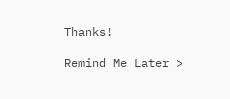Thanks!

Remind Me Later >